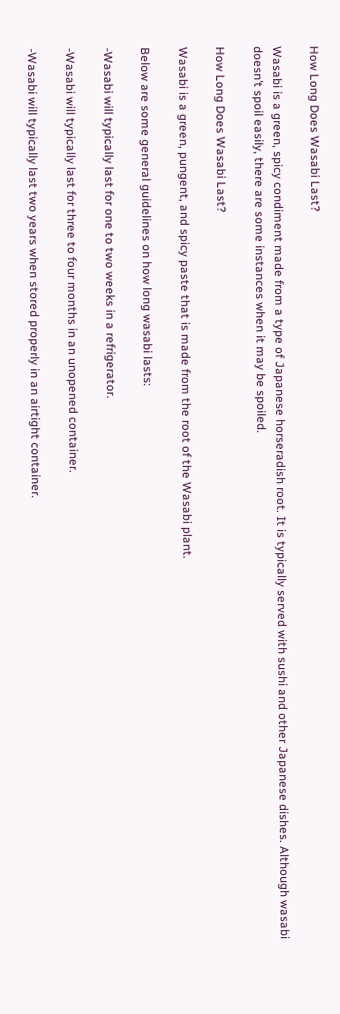How Long Does Wasabi Last?

Wasabi is a green, spicy condiment made from a type of Japanese horseradish root. It is typically served with sushi and other Japanese dishes. Although wasabi doesn’t spoil easily, there are some instances when it may be spoiled.

How Long Does Wasabi Last?

Wasabi is a green, pungent, and spicy paste that is made from the root of the Wasabi plant.

Below are some general guidelines on how long wasabi lasts:

-Wasabi will typically last for one to two weeks in a refrigerator.

-Wasabi will typically last for three to four months in an unopened container.

-Wasabi will typically last two years when stored properly in an airtight container.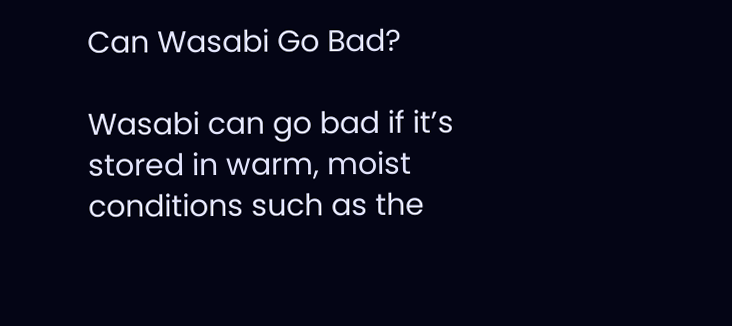Can Wasabi Go Bad?

Wasabi can go bad if it’s stored in warm, moist conditions such as the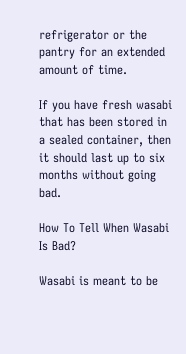refrigerator or the pantry for an extended amount of time.

If you have fresh wasabi that has been stored in a sealed container, then it should last up to six months without going bad.

How To Tell When Wasabi Is Bad?

Wasabi is meant to be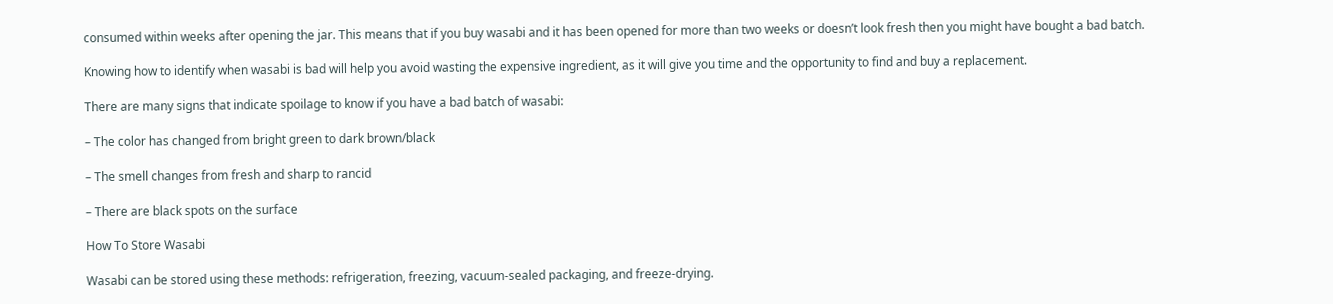consumed within weeks after opening the jar. This means that if you buy wasabi and it has been opened for more than two weeks or doesn’t look fresh then you might have bought a bad batch.

Knowing how to identify when wasabi is bad will help you avoid wasting the expensive ingredient, as it will give you time and the opportunity to find and buy a replacement.

There are many signs that indicate spoilage to know if you have a bad batch of wasabi:

– The color has changed from bright green to dark brown/black

– The smell changes from fresh and sharp to rancid

– There are black spots on the surface

How To Store Wasabi

Wasabi can be stored using these methods: refrigeration, freezing, vacuum-sealed packaging, and freeze-drying.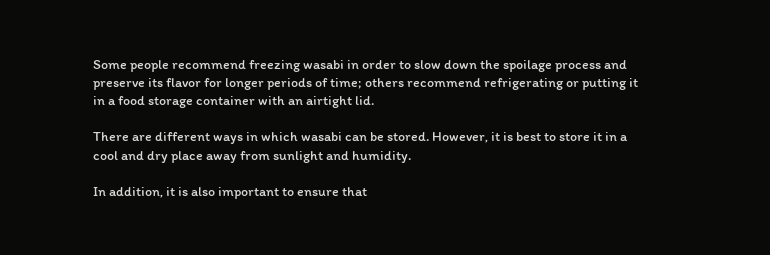Some people recommend freezing wasabi in order to slow down the spoilage process and preserve its flavor for longer periods of time; others recommend refrigerating or putting it in a food storage container with an airtight lid.

There are different ways in which wasabi can be stored. However, it is best to store it in a cool and dry place away from sunlight and humidity.

In addition, it is also important to ensure that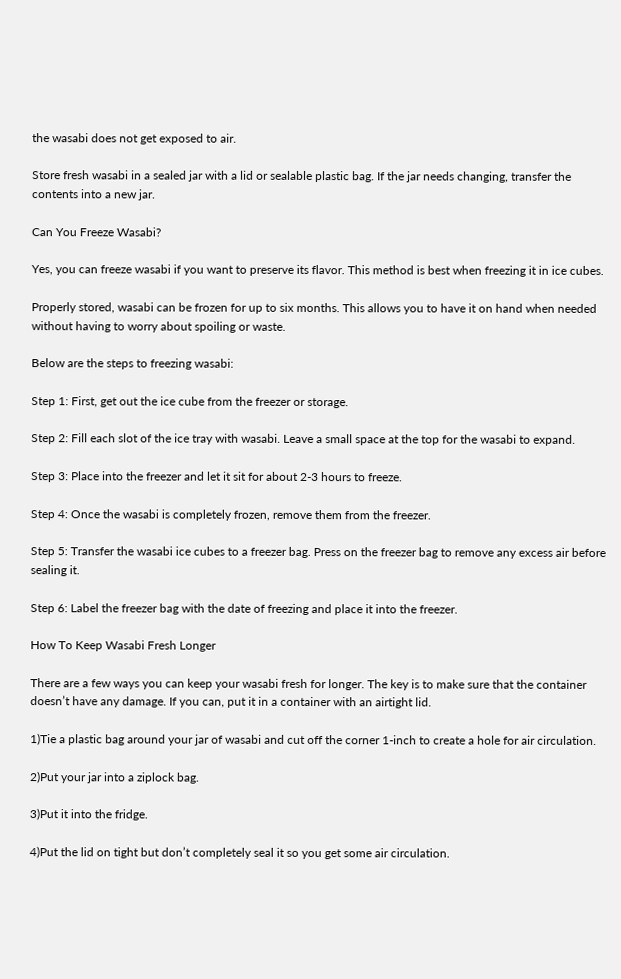the wasabi does not get exposed to air.

Store fresh wasabi in a sealed jar with a lid or sealable plastic bag. If the jar needs changing, transfer the contents into a new jar.

Can You Freeze Wasabi?

Yes, you can freeze wasabi if you want to preserve its flavor. This method is best when freezing it in ice cubes.

Properly stored, wasabi can be frozen for up to six months. This allows you to have it on hand when needed without having to worry about spoiling or waste.

Below are the steps to freezing wasabi:

Step 1: First, get out the ice cube from the freezer or storage.

Step 2: Fill each slot of the ice tray with wasabi. Leave a small space at the top for the wasabi to expand.

Step 3: Place into the freezer and let it sit for about 2-3 hours to freeze.

Step 4: Once the wasabi is completely frozen, remove them from the freezer.

Step 5: Transfer the wasabi ice cubes to a freezer bag. Press on the freezer bag to remove any excess air before sealing it.

Step 6: Label the freezer bag with the date of freezing and place it into the freezer.

How To Keep Wasabi Fresh Longer

There are a few ways you can keep your wasabi fresh for longer. The key is to make sure that the container doesn’t have any damage. If you can, put it in a container with an airtight lid.

1)Tie a plastic bag around your jar of wasabi and cut off the corner 1-inch to create a hole for air circulation.

2)Put your jar into a ziplock bag.

3)Put it into the fridge.

4)Put the lid on tight but don’t completely seal it so you get some air circulation.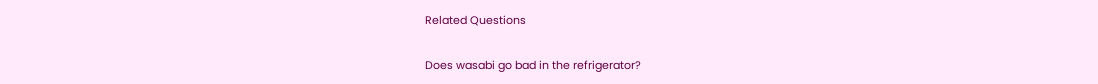Related Questions

Does wasabi go bad in the refrigerator?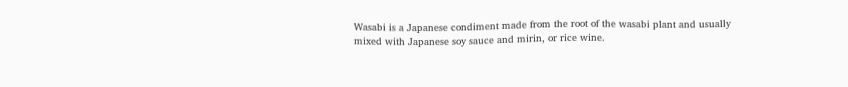Wasabi is a Japanese condiment made from the root of the wasabi plant and usually mixed with Japanese soy sauce and mirin, or rice wine.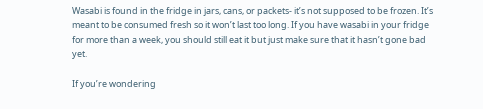Wasabi is found in the fridge in jars, cans, or packets- it’s not supposed to be frozen. It’s meant to be consumed fresh so it won’t last too long. If you have wasabi in your fridge for more than a week, you should still eat it but just make sure that it hasn’t gone bad yet.

If you’re wondering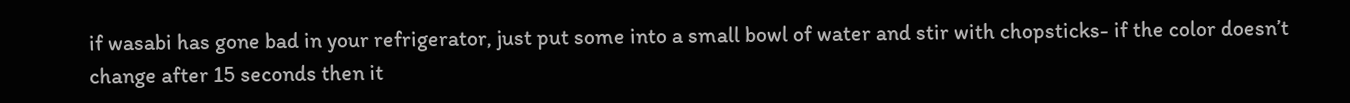if wasabi has gone bad in your refrigerator, just put some into a small bowl of water and stir with chopsticks- if the color doesn’t change after 15 seconds then it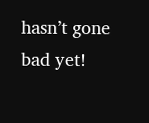hasn’t gone bad yet!